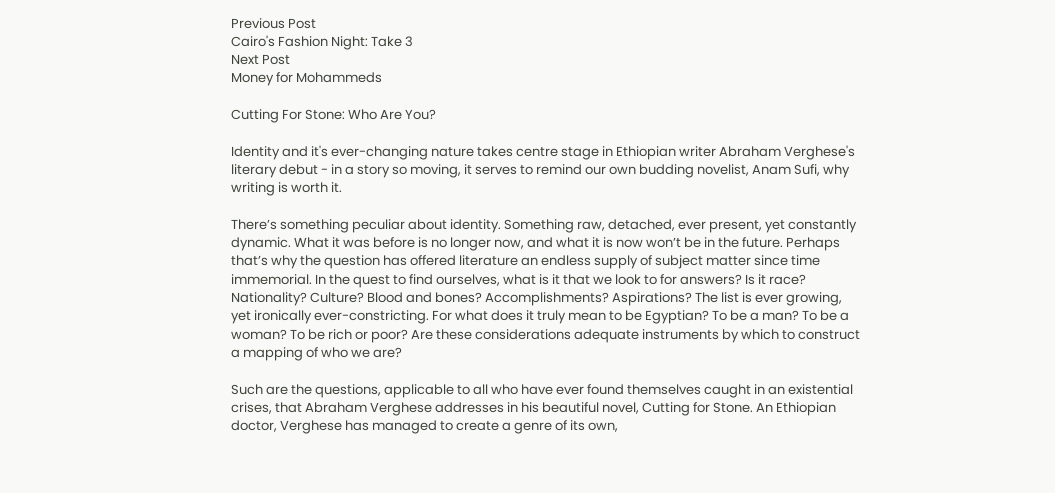Previous Post
Cairo's Fashion Night: Take 3
Next Post
Money for Mohammeds

Cutting For Stone: Who Are You?

Identity and it's ever-changing nature takes centre stage in Ethiopian writer Abraham Verghese's literary debut - in a story so moving, it serves to remind our own budding novelist, Anam Sufi, why writing is worth it.

There’s something peculiar about identity. Something raw, detached, ever present, yet constantly dynamic. What it was before is no longer now, and what it is now won’t be in the future. Perhaps that’s why the question has offered literature an endless supply of subject matter since time immemorial. In the quest to find ourselves, what is it that we look to for answers? Is it race? Nationality? Culture? Blood and bones? Accomplishments? Aspirations? The list is ever growing, yet ironically ever-constricting. For what does it truly mean to be Egyptian? To be a man? To be a woman? To be rich or poor? Are these considerations adequate instruments by which to construct a mapping of who we are?

Such are the questions, applicable to all who have ever found themselves caught in an existential crises, that Abraham Verghese addresses in his beautiful novel, Cutting for Stone. An Ethiopian doctor, Verghese has managed to create a genre of its own,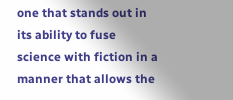one that stands out in its ability to fuse science with fiction in a manner that allows the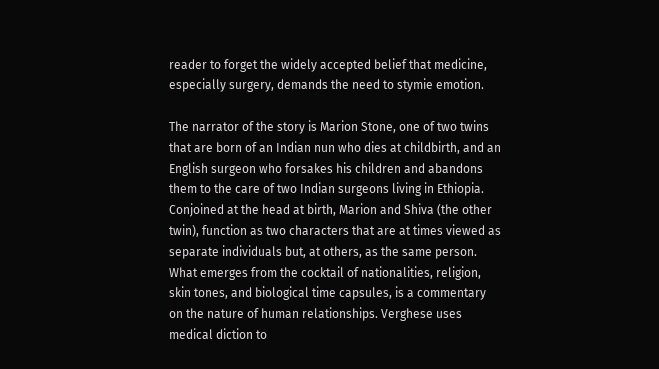reader to forget the widely accepted belief that medicine, especially surgery, demands the need to stymie emotion.

The narrator of the story is Marion Stone, one of two twins that are born of an Indian nun who dies at childbirth, and an English surgeon who forsakes his children and abandons them to the care of two Indian surgeons living in Ethiopia. Conjoined at the head at birth, Marion and Shiva (the other twin), function as two characters that are at times viewed as separate individuals but, at others, as the same person. What emerges from the cocktail of nationalities, religion, skin tones, and biological time capsules, is a commentary on the nature of human relationships. Verghese uses medical diction to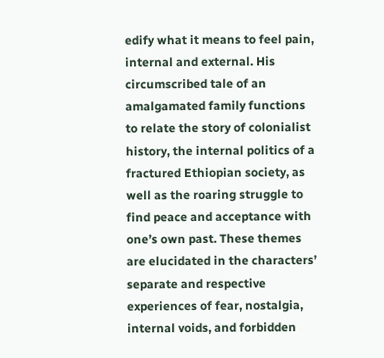edify what it means to feel pain, internal and external. His circumscribed tale of an amalgamated family functions to relate the story of colonialist history, the internal politics of a fractured Ethiopian society, as well as the roaring struggle to find peace and acceptance with one’s own past. These themes are elucidated in the characters’ separate and respective experiences of fear, nostalgia, internal voids, and forbidden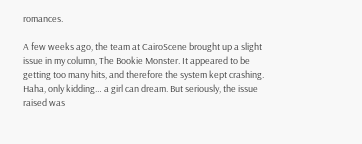romances.

A few weeks ago, the team at CairoScene brought up a slight issue in my column, The Bookie Monster. It appeared to be getting too many hits, and therefore the system kept crashing. Haha, only kidding… a girl can dream. But seriously, the issue raised was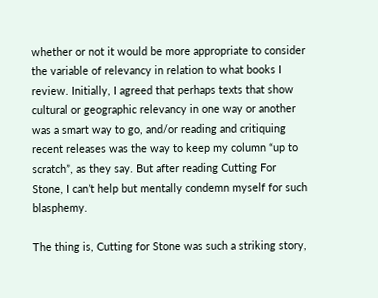whether or not it would be more appropriate to consider the variable of relevancy in relation to what books I review. Initially, I agreed that perhaps texts that show cultural or geographic relevancy in one way or another was a smart way to go, and/or reading and critiquing recent releases was the way to keep my column “up to scratch”, as they say. But after reading Cutting For Stone, I can’t help but mentally condemn myself for such blasphemy.

The thing is, Cutting for Stone was such a striking story,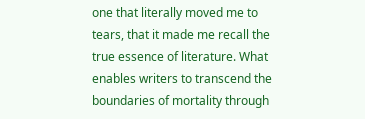one that literally moved me to tears, that it made me recall the true essence of literature. What enables writers to transcend the boundaries of mortality through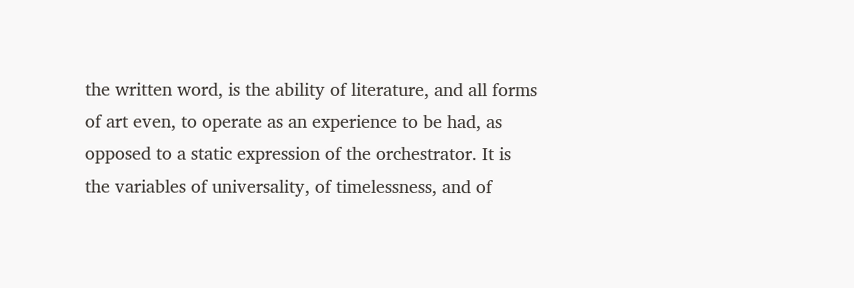the written word, is the ability of literature, and all forms of art even, to operate as an experience to be had, as opposed to a static expression of the orchestrator. It is the variables of universality, of timelessness, and of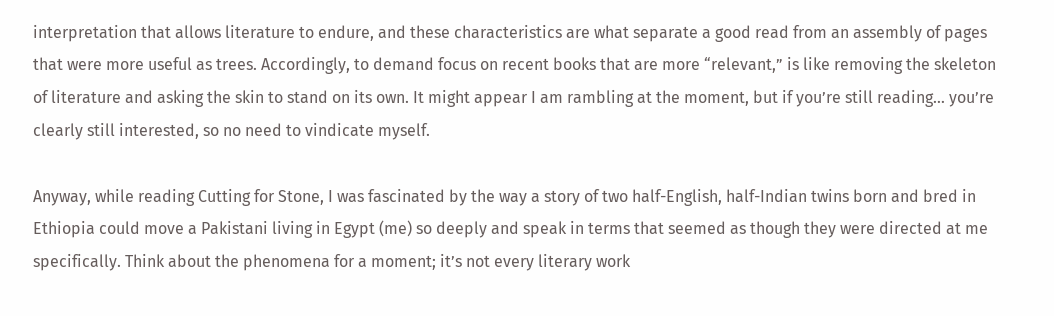interpretation that allows literature to endure, and these characteristics are what separate a good read from an assembly of pages that were more useful as trees. Accordingly, to demand focus on recent books that are more “relevant,” is like removing the skeleton of literature and asking the skin to stand on its own. It might appear I am rambling at the moment, but if you’re still reading… you’re clearly still interested, so no need to vindicate myself.

Anyway, while reading Cutting for Stone, I was fascinated by the way a story of two half-English, half-Indian twins born and bred in Ethiopia could move a Pakistani living in Egypt (me) so deeply and speak in terms that seemed as though they were directed at me specifically. Think about the phenomena for a moment; it’s not every literary work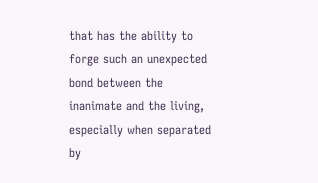that has the ability to forge such an unexpected bond between the inanimate and the living, especially when separated by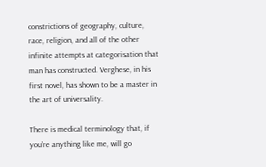constrictions of geography, culture, race, religion, and all of the other infinite attempts at categorisation that man has constructed. Verghese, in his first novel, has shown to be a master in the art of universality.

There is medical terminology that, if you’re anything like me, will go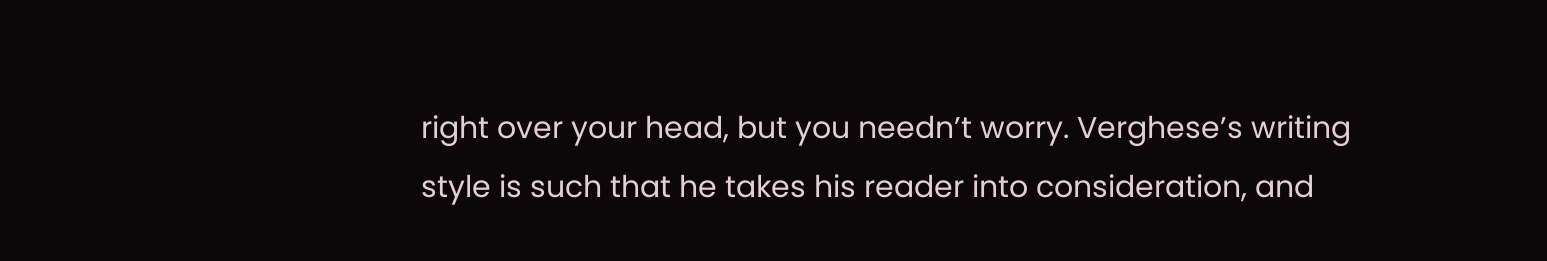right over your head, but you needn’t worry. Verghese’s writing style is such that he takes his reader into consideration, and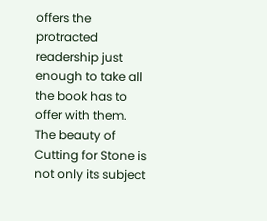offers the protracted readership just enough to take all the book has to offer with them. The beauty of Cutting for Stone is not only its subject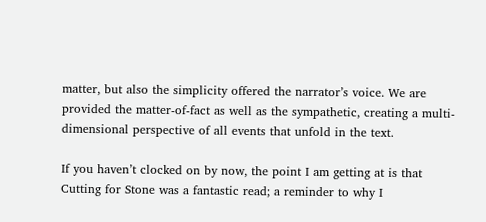matter, but also the simplicity offered the narrator’s voice. We are provided the matter-of-fact as well as the sympathetic, creating a multi-dimensional perspective of all events that unfold in the text.

If you haven’t clocked on by now, the point I am getting at is that Cutting for Stone was a fantastic read; a reminder to why I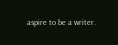aspire to be a writer.